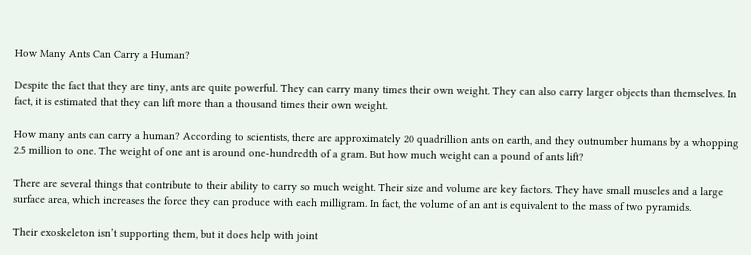How Many Ants Can Carry a Human?

Despite the fact that they are tiny, ants are quite powerful. They can carry many times their own weight. They can also carry larger objects than themselves. In fact, it is estimated that they can lift more than a thousand times their own weight.

How many ants can carry a human? According to scientists, there are approximately 20 quadrillion ants on earth, and they outnumber humans by a whopping 2.5 million to one. The weight of one ant is around one-hundredth of a gram. But how much weight can a pound of ants lift?

There are several things that contribute to their ability to carry so much weight. Their size and volume are key factors. They have small muscles and a large surface area, which increases the force they can produce with each milligram. In fact, the volume of an ant is equivalent to the mass of two pyramids.

Their exoskeleton isn’t supporting them, but it does help with joint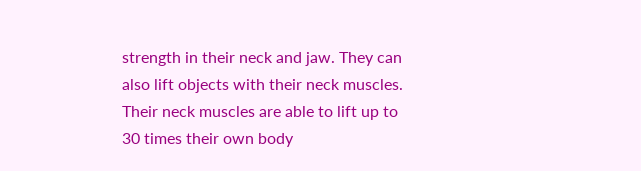strength in their neck and jaw. They can also lift objects with their neck muscles. Their neck muscles are able to lift up to 30 times their own body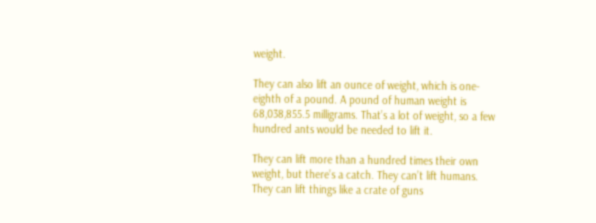weight.

They can also lift an ounce of weight, which is one-eighth of a pound. A pound of human weight is 68,038,855.5 milligrams. That’s a lot of weight, so a few hundred ants would be needed to lift it.

They can lift more than a hundred times their own weight, but there’s a catch. They can’t lift humans. They can lift things like a crate of guns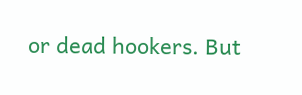or dead hookers. But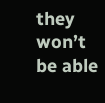they won’t be able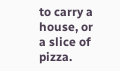to carry a house, or a slice of pizza.